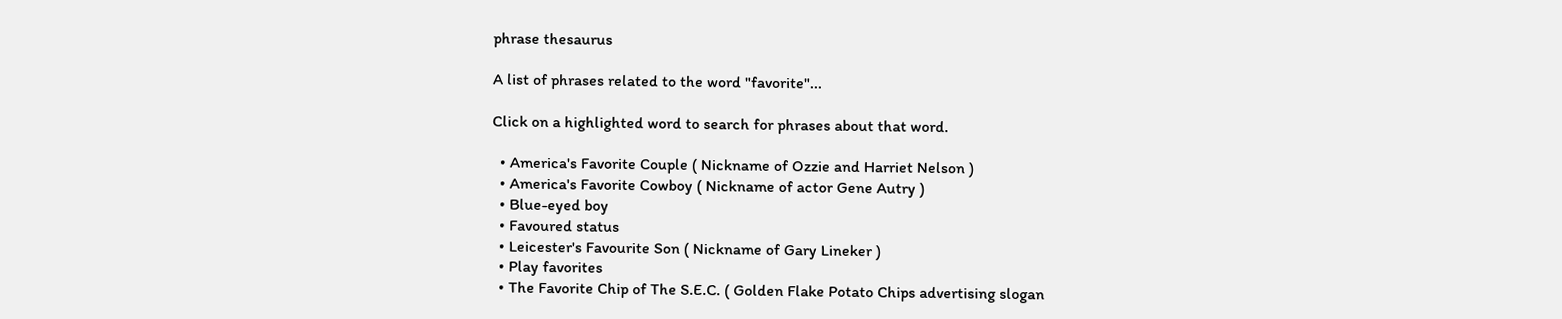phrase thesaurus

A list of phrases related to the word "favorite"...

Click on a highlighted word to search for phrases about that word.

  • America's Favorite Couple ( Nickname of Ozzie and Harriet Nelson )
  • America's Favorite Cowboy ( Nickname of actor Gene Autry )
  • Blue-eyed boy
  • Favoured status
  • Leicester's Favourite Son ( Nickname of Gary Lineker )
  • Play favorites
  • The Favorite Chip of The S.E.C. ( Golden Flake Potato Chips advertising slogan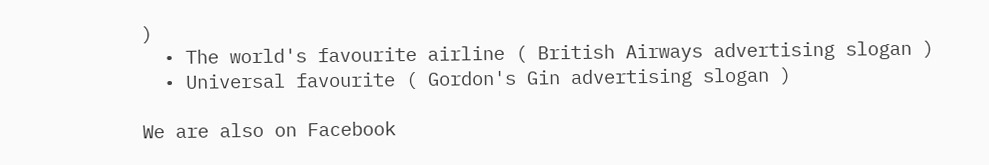)
  • The world's favourite airline ( British Airways advertising slogan )
  • Universal favourite ( Gordon's Gin advertising slogan )

We are also on Facebook